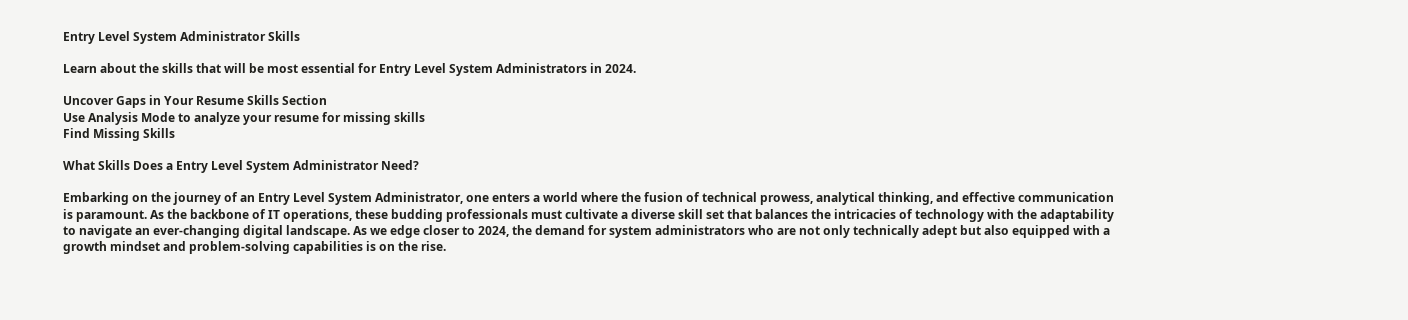Entry Level System Administrator Skills

Learn about the skills that will be most essential for Entry Level System Administrators in 2024.

Uncover Gaps in Your Resume Skills Section
Use Analysis Mode to analyze your resume for missing skills
Find Missing Skills

What Skills Does a Entry Level System Administrator Need?

Embarking on the journey of an Entry Level System Administrator, one enters a world where the fusion of technical prowess, analytical thinking, and effective communication is paramount. As the backbone of IT operations, these budding professionals must cultivate a diverse skill set that balances the intricacies of technology with the adaptability to navigate an ever-changing digital landscape. As we edge closer to 2024, the demand for system administrators who are not only technically adept but also equipped with a growth mindset and problem-solving capabilities is on the rise.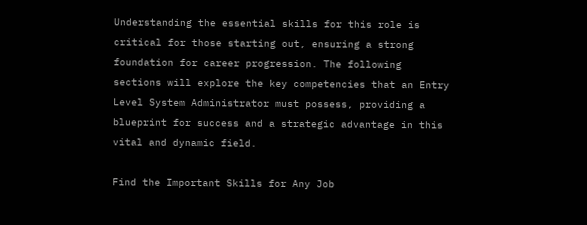Understanding the essential skills for this role is critical for those starting out, ensuring a strong foundation for career progression. The following sections will explore the key competencies that an Entry Level System Administrator must possess, providing a blueprint for success and a strategic advantage in this vital and dynamic field.

Find the Important Skills for Any Job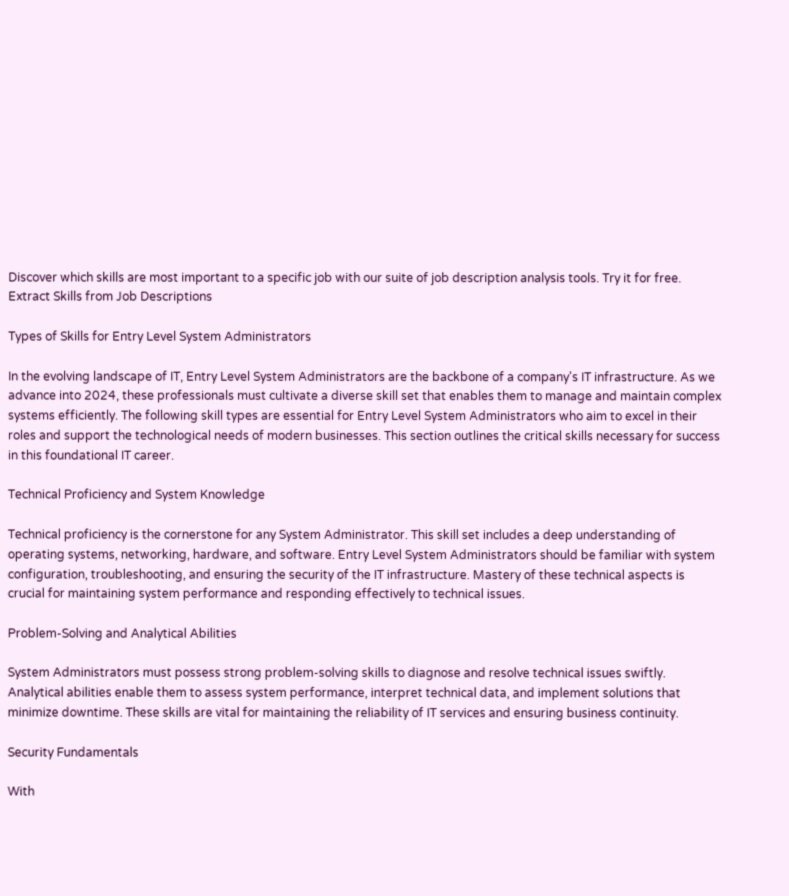Discover which skills are most important to a specific job with our suite of job description analysis tools. Try it for free.
Extract Skills from Job Descriptions

Types of Skills for Entry Level System Administrators

In the evolving landscape of IT, Entry Level System Administrators are the backbone of a company's IT infrastructure. As we advance into 2024, these professionals must cultivate a diverse skill set that enables them to manage and maintain complex systems efficiently. The following skill types are essential for Entry Level System Administrators who aim to excel in their roles and support the technological needs of modern businesses. This section outlines the critical skills necessary for success in this foundational IT career.

Technical Proficiency and System Knowledge

Technical proficiency is the cornerstone for any System Administrator. This skill set includes a deep understanding of operating systems, networking, hardware, and software. Entry Level System Administrators should be familiar with system configuration, troubleshooting, and ensuring the security of the IT infrastructure. Mastery of these technical aspects is crucial for maintaining system performance and responding effectively to technical issues.

Problem-Solving and Analytical Abilities

System Administrators must possess strong problem-solving skills to diagnose and resolve technical issues swiftly. Analytical abilities enable them to assess system performance, interpret technical data, and implement solutions that minimize downtime. These skills are vital for maintaining the reliability of IT services and ensuring business continuity.

Security Fundamentals

With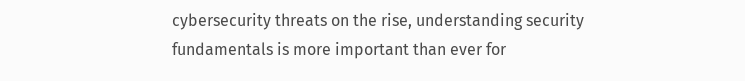cybersecurity threats on the rise, understanding security fundamentals is more important than ever for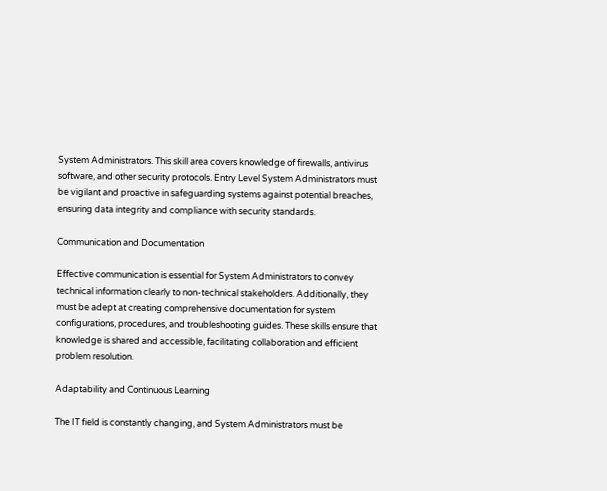System Administrators. This skill area covers knowledge of firewalls, antivirus software, and other security protocols. Entry Level System Administrators must be vigilant and proactive in safeguarding systems against potential breaches, ensuring data integrity and compliance with security standards.

Communication and Documentation

Effective communication is essential for System Administrators to convey technical information clearly to non-technical stakeholders. Additionally, they must be adept at creating comprehensive documentation for system configurations, procedures, and troubleshooting guides. These skills ensure that knowledge is shared and accessible, facilitating collaboration and efficient problem resolution.

Adaptability and Continuous Learning

The IT field is constantly changing, and System Administrators must be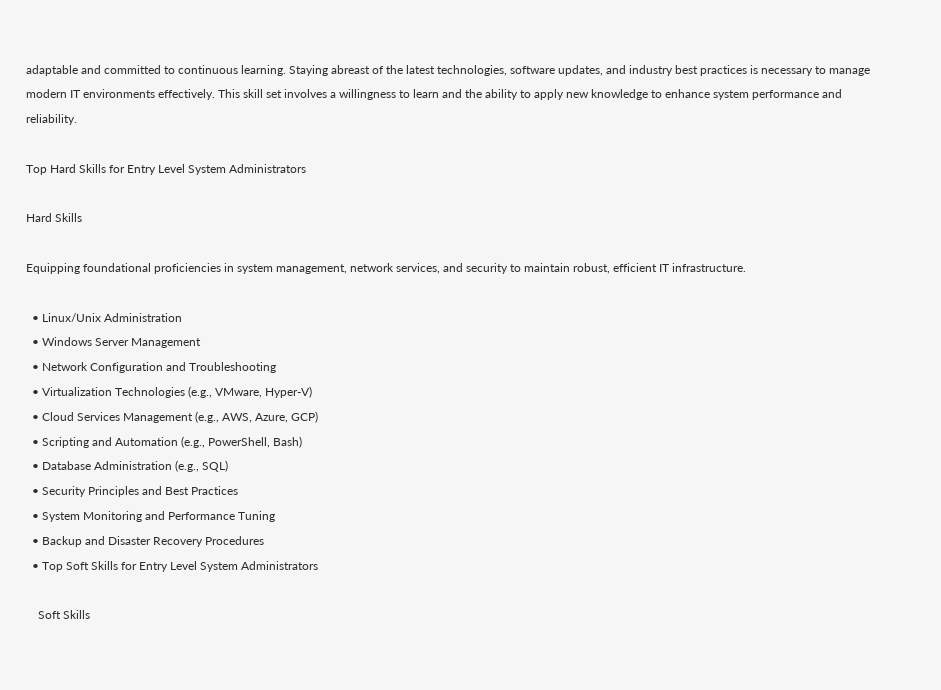adaptable and committed to continuous learning. Staying abreast of the latest technologies, software updates, and industry best practices is necessary to manage modern IT environments effectively. This skill set involves a willingness to learn and the ability to apply new knowledge to enhance system performance and reliability.

Top Hard Skills for Entry Level System Administrators

Hard Skills

Equipping foundational proficiencies in system management, network services, and security to maintain robust, efficient IT infrastructure.

  • Linux/Unix Administration
  • Windows Server Management
  • Network Configuration and Troubleshooting
  • Virtualization Technologies (e.g., VMware, Hyper-V)
  • Cloud Services Management (e.g., AWS, Azure, GCP)
  • Scripting and Automation (e.g., PowerShell, Bash)
  • Database Administration (e.g., SQL)
  • Security Principles and Best Practices
  • System Monitoring and Performance Tuning
  • Backup and Disaster Recovery Procedures
  • Top Soft Skills for Entry Level System Administrators

    Soft Skills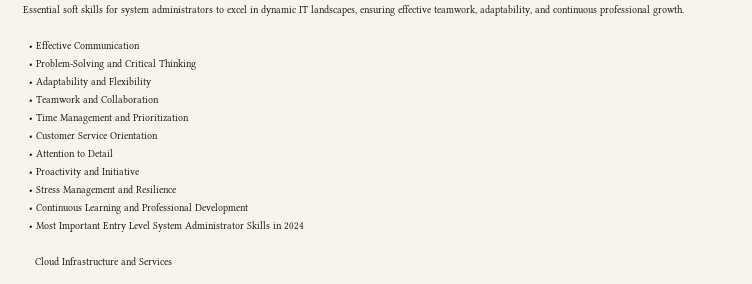Essential soft skills for system administrators to excel in dynamic IT landscapes, ensuring effective teamwork, adaptability, and continuous professional growth.

  • Effective Communication
  • Problem-Solving and Critical Thinking
  • Adaptability and Flexibility
  • Teamwork and Collaboration
  • Time Management and Prioritization
  • Customer Service Orientation
  • Attention to Detail
  • Proactivity and Initiative
  • Stress Management and Resilience
  • Continuous Learning and Professional Development
  • Most Important Entry Level System Administrator Skills in 2024

    Cloud Infrastructure and Services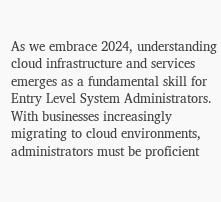As we embrace 2024, understanding cloud infrastructure and services emerges as a fundamental skill for Entry Level System Administrators. With businesses increasingly migrating to cloud environments, administrators must be proficient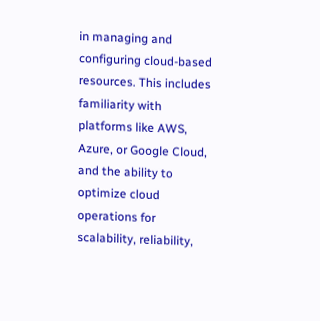in managing and configuring cloud-based resources. This includes familiarity with platforms like AWS, Azure, or Google Cloud, and the ability to optimize cloud operations for scalability, reliability,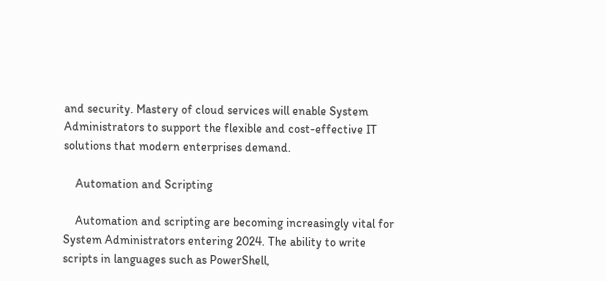and security. Mastery of cloud services will enable System Administrators to support the flexible and cost-effective IT solutions that modern enterprises demand.

    Automation and Scripting

    Automation and scripting are becoming increasingly vital for System Administrators entering 2024. The ability to write scripts in languages such as PowerShell,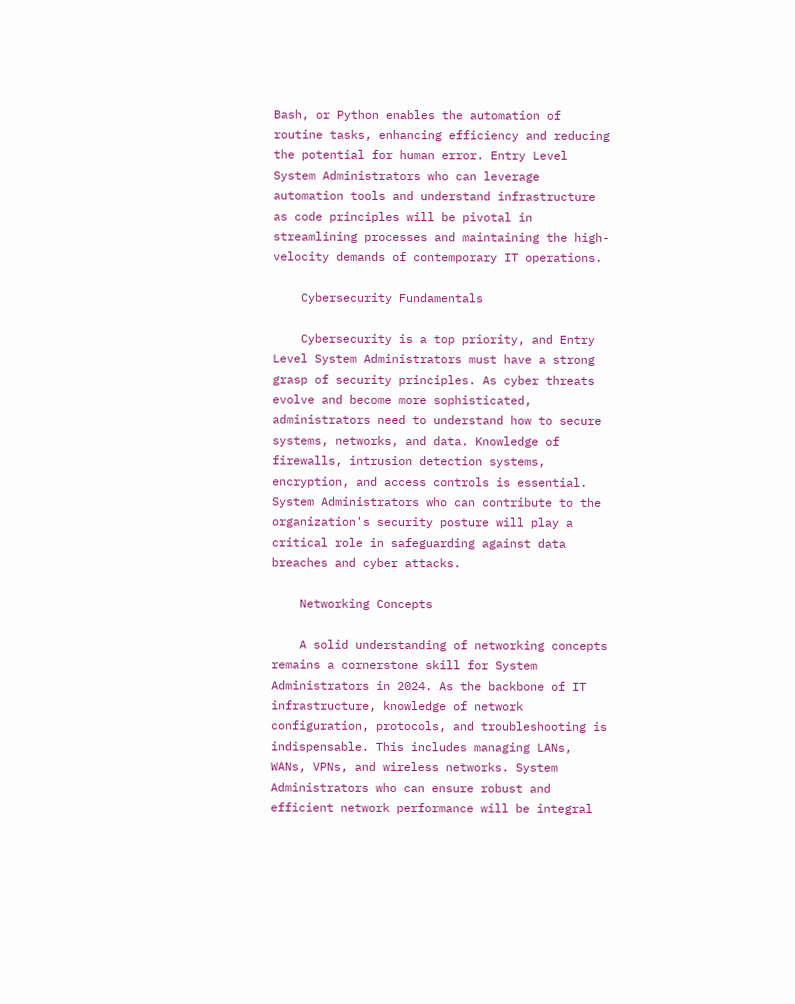Bash, or Python enables the automation of routine tasks, enhancing efficiency and reducing the potential for human error. Entry Level System Administrators who can leverage automation tools and understand infrastructure as code principles will be pivotal in streamlining processes and maintaining the high-velocity demands of contemporary IT operations.

    Cybersecurity Fundamentals

    Cybersecurity is a top priority, and Entry Level System Administrators must have a strong grasp of security principles. As cyber threats evolve and become more sophisticated, administrators need to understand how to secure systems, networks, and data. Knowledge of firewalls, intrusion detection systems, encryption, and access controls is essential. System Administrators who can contribute to the organization's security posture will play a critical role in safeguarding against data breaches and cyber attacks.

    Networking Concepts

    A solid understanding of networking concepts remains a cornerstone skill for System Administrators in 2024. As the backbone of IT infrastructure, knowledge of network configuration, protocols, and troubleshooting is indispensable. This includes managing LANs, WANs, VPNs, and wireless networks. System Administrators who can ensure robust and efficient network performance will be integral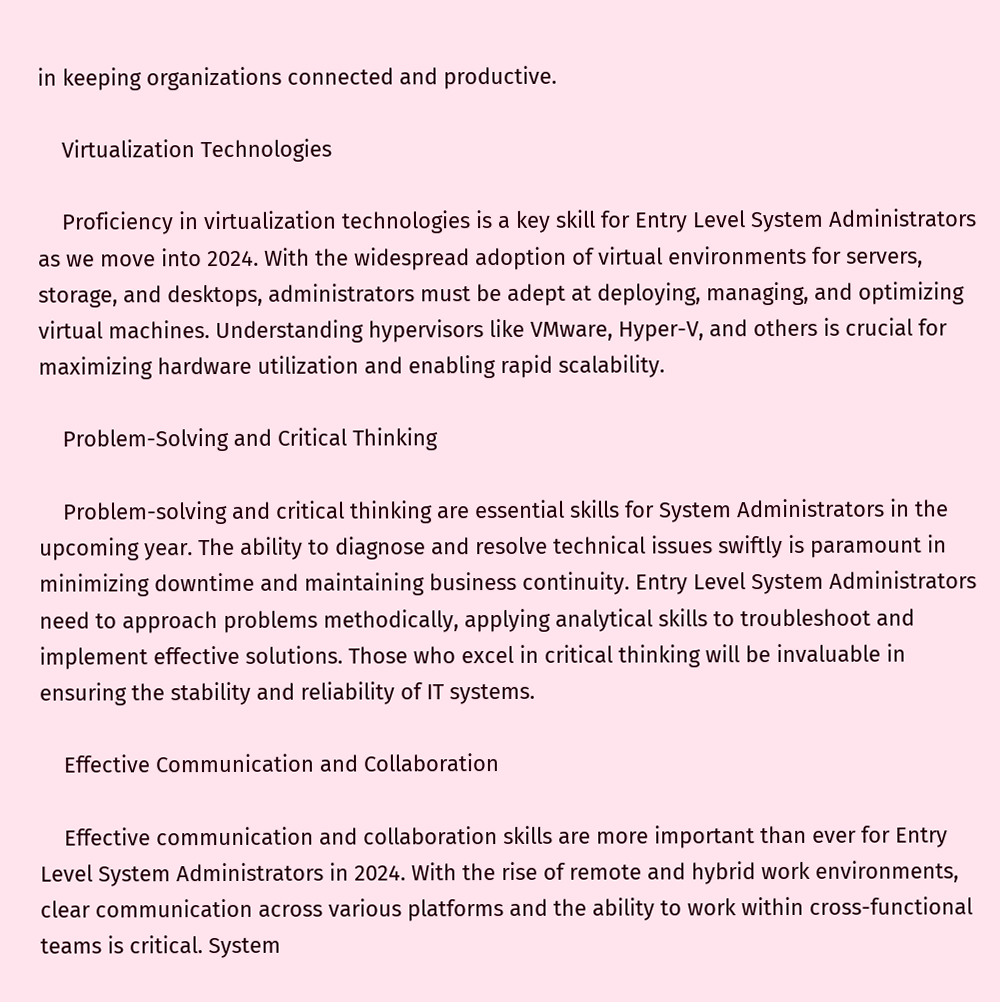in keeping organizations connected and productive.

    Virtualization Technologies

    Proficiency in virtualization technologies is a key skill for Entry Level System Administrators as we move into 2024. With the widespread adoption of virtual environments for servers, storage, and desktops, administrators must be adept at deploying, managing, and optimizing virtual machines. Understanding hypervisors like VMware, Hyper-V, and others is crucial for maximizing hardware utilization and enabling rapid scalability.

    Problem-Solving and Critical Thinking

    Problem-solving and critical thinking are essential skills for System Administrators in the upcoming year. The ability to diagnose and resolve technical issues swiftly is paramount in minimizing downtime and maintaining business continuity. Entry Level System Administrators need to approach problems methodically, applying analytical skills to troubleshoot and implement effective solutions. Those who excel in critical thinking will be invaluable in ensuring the stability and reliability of IT systems.

    Effective Communication and Collaboration

    Effective communication and collaboration skills are more important than ever for Entry Level System Administrators in 2024. With the rise of remote and hybrid work environments, clear communication across various platforms and the ability to work within cross-functional teams is critical. System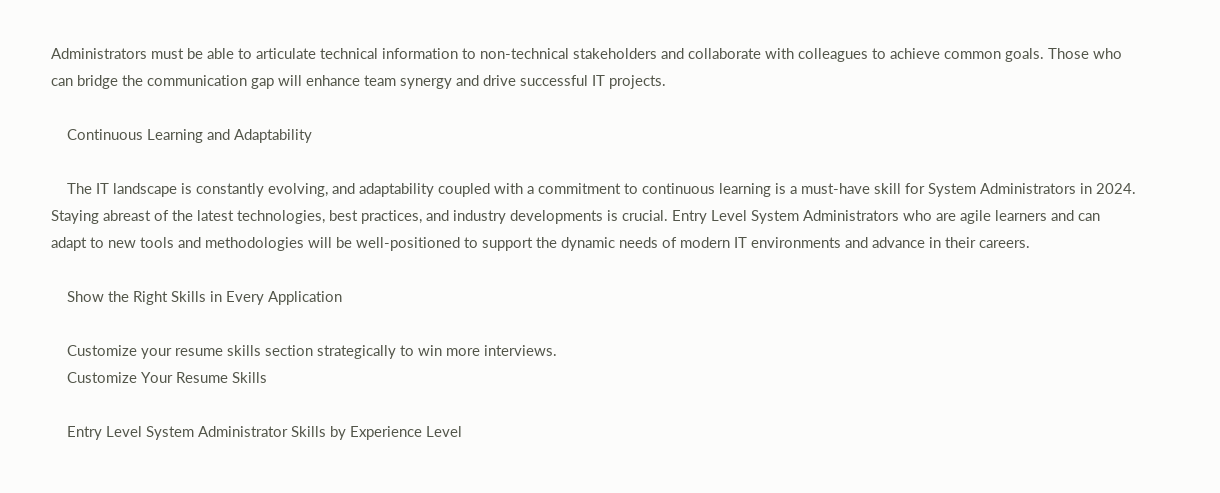Administrators must be able to articulate technical information to non-technical stakeholders and collaborate with colleagues to achieve common goals. Those who can bridge the communication gap will enhance team synergy and drive successful IT projects.

    Continuous Learning and Adaptability

    The IT landscape is constantly evolving, and adaptability coupled with a commitment to continuous learning is a must-have skill for System Administrators in 2024. Staying abreast of the latest technologies, best practices, and industry developments is crucial. Entry Level System Administrators who are agile learners and can adapt to new tools and methodologies will be well-positioned to support the dynamic needs of modern IT environments and advance in their careers.

    Show the Right Skills in Every Application

    Customize your resume skills section strategically to win more interviews.
    Customize Your Resume Skills

    Entry Level System Administrator Skills by Experience Level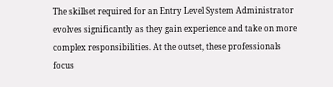The skillset required for an Entry Level System Administrator evolves significantly as they gain experience and take on more complex responsibilities. At the outset, these professionals focus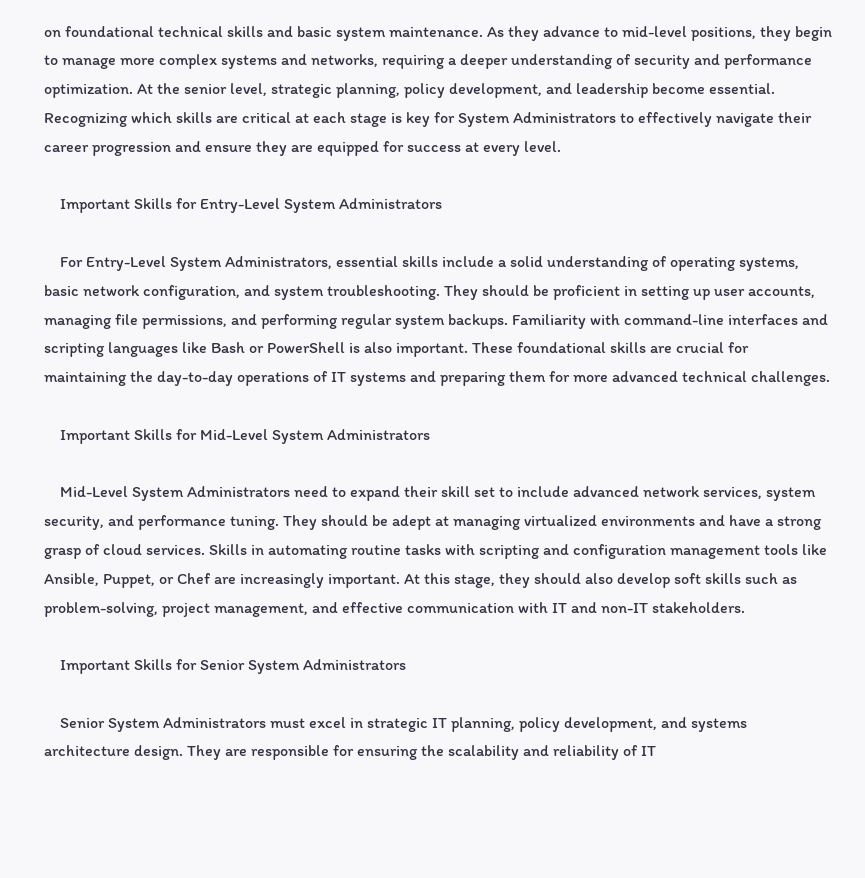on foundational technical skills and basic system maintenance. As they advance to mid-level positions, they begin to manage more complex systems and networks, requiring a deeper understanding of security and performance optimization. At the senior level, strategic planning, policy development, and leadership become essential. Recognizing which skills are critical at each stage is key for System Administrators to effectively navigate their career progression and ensure they are equipped for success at every level.

    Important Skills for Entry-Level System Administrators

    For Entry-Level System Administrators, essential skills include a solid understanding of operating systems, basic network configuration, and system troubleshooting. They should be proficient in setting up user accounts, managing file permissions, and performing regular system backups. Familiarity with command-line interfaces and scripting languages like Bash or PowerShell is also important. These foundational skills are crucial for maintaining the day-to-day operations of IT systems and preparing them for more advanced technical challenges.

    Important Skills for Mid-Level System Administrators

    Mid-Level System Administrators need to expand their skill set to include advanced network services, system security, and performance tuning. They should be adept at managing virtualized environments and have a strong grasp of cloud services. Skills in automating routine tasks with scripting and configuration management tools like Ansible, Puppet, or Chef are increasingly important. At this stage, they should also develop soft skills such as problem-solving, project management, and effective communication with IT and non-IT stakeholders.

    Important Skills for Senior System Administrators

    Senior System Administrators must excel in strategic IT planning, policy development, and systems architecture design. They are responsible for ensuring the scalability and reliability of IT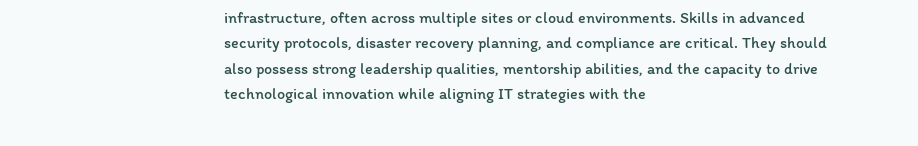infrastructure, often across multiple sites or cloud environments. Skills in advanced security protocols, disaster recovery planning, and compliance are critical. They should also possess strong leadership qualities, mentorship abilities, and the capacity to drive technological innovation while aligning IT strategies with the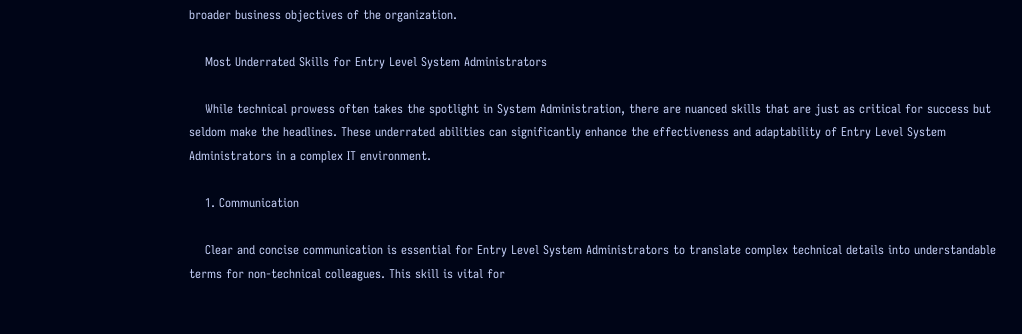broader business objectives of the organization.

    Most Underrated Skills for Entry Level System Administrators

    While technical prowess often takes the spotlight in System Administration, there are nuanced skills that are just as critical for success but seldom make the headlines. These underrated abilities can significantly enhance the effectiveness and adaptability of Entry Level System Administrators in a complex IT environment.

    1. Communication

    Clear and concise communication is essential for Entry Level System Administrators to translate complex technical details into understandable terms for non-technical colleagues. This skill is vital for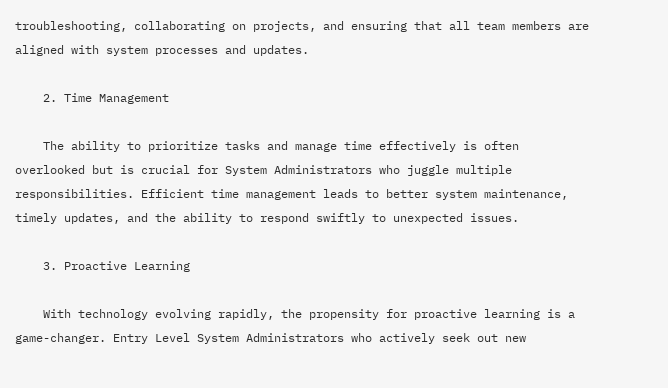troubleshooting, collaborating on projects, and ensuring that all team members are aligned with system processes and updates.

    2. Time Management

    The ability to prioritize tasks and manage time effectively is often overlooked but is crucial for System Administrators who juggle multiple responsibilities. Efficient time management leads to better system maintenance, timely updates, and the ability to respond swiftly to unexpected issues.

    3. Proactive Learning

    With technology evolving rapidly, the propensity for proactive learning is a game-changer. Entry Level System Administrators who actively seek out new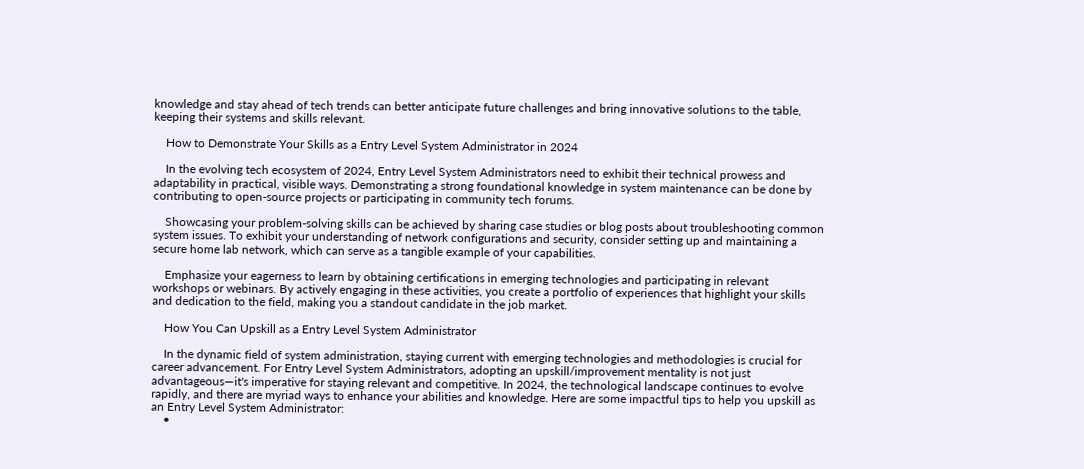knowledge and stay ahead of tech trends can better anticipate future challenges and bring innovative solutions to the table, keeping their systems and skills relevant.

    How to Demonstrate Your Skills as a Entry Level System Administrator in 2024

    In the evolving tech ecosystem of 2024, Entry Level System Administrators need to exhibit their technical prowess and adaptability in practical, visible ways. Demonstrating a strong foundational knowledge in system maintenance can be done by contributing to open-source projects or participating in community tech forums.

    Showcasing your problem-solving skills can be achieved by sharing case studies or blog posts about troubleshooting common system issues. To exhibit your understanding of network configurations and security, consider setting up and maintaining a secure home lab network, which can serve as a tangible example of your capabilities.

    Emphasize your eagerness to learn by obtaining certifications in emerging technologies and participating in relevant workshops or webinars. By actively engaging in these activities, you create a portfolio of experiences that highlight your skills and dedication to the field, making you a standout candidate in the job market.

    How You Can Upskill as a Entry Level System Administrator

    In the dynamic field of system administration, staying current with emerging technologies and methodologies is crucial for career advancement. For Entry Level System Administrators, adopting an upskill/improvement mentality is not just advantageous—it's imperative for staying relevant and competitive. In 2024, the technological landscape continues to evolve rapidly, and there are myriad ways to enhance your abilities and knowledge. Here are some impactful tips to help you upskill as an Entry Level System Administrator:
    •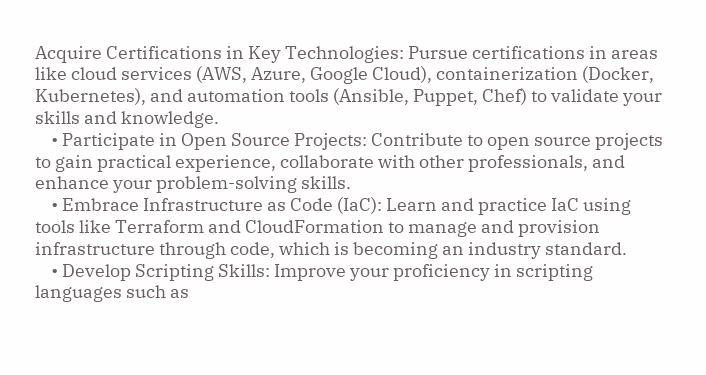Acquire Certifications in Key Technologies: Pursue certifications in areas like cloud services (AWS, Azure, Google Cloud), containerization (Docker, Kubernetes), and automation tools (Ansible, Puppet, Chef) to validate your skills and knowledge.
    • Participate in Open Source Projects: Contribute to open source projects to gain practical experience, collaborate with other professionals, and enhance your problem-solving skills.
    • Embrace Infrastructure as Code (IaC): Learn and practice IaC using tools like Terraform and CloudFormation to manage and provision infrastructure through code, which is becoming an industry standard.
    • Develop Scripting Skills: Improve your proficiency in scripting languages such as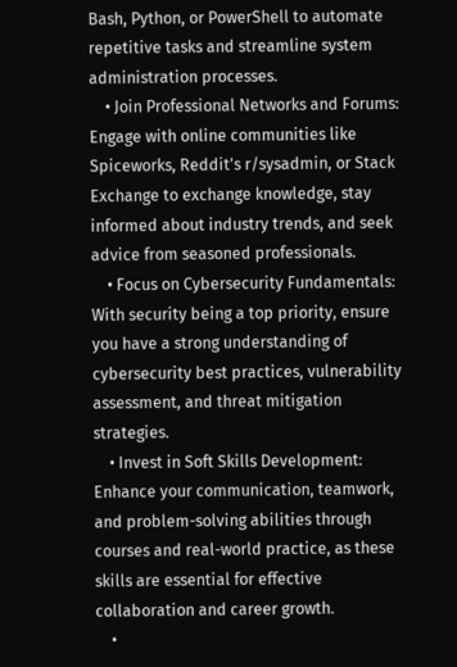Bash, Python, or PowerShell to automate repetitive tasks and streamline system administration processes.
    • Join Professional Networks and Forums: Engage with online communities like Spiceworks, Reddit's r/sysadmin, or Stack Exchange to exchange knowledge, stay informed about industry trends, and seek advice from seasoned professionals.
    • Focus on Cybersecurity Fundamentals: With security being a top priority, ensure you have a strong understanding of cybersecurity best practices, vulnerability assessment, and threat mitigation strategies.
    • Invest in Soft Skills Development: Enhance your communication, teamwork, and problem-solving abilities through courses and real-world practice, as these skills are essential for effective collaboration and career growth.
    •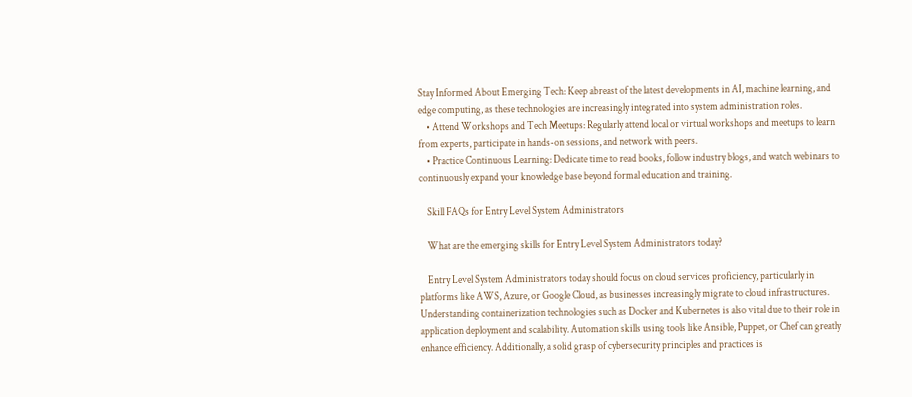Stay Informed About Emerging Tech: Keep abreast of the latest developments in AI, machine learning, and edge computing, as these technologies are increasingly integrated into system administration roles.
    • Attend Workshops and Tech Meetups: Regularly attend local or virtual workshops and meetups to learn from experts, participate in hands-on sessions, and network with peers.
    • Practice Continuous Learning: Dedicate time to read books, follow industry blogs, and watch webinars to continuously expand your knowledge base beyond formal education and training.

    Skill FAQs for Entry Level System Administrators

    What are the emerging skills for Entry Level System Administrators today?

    Entry Level System Administrators today should focus on cloud services proficiency, particularly in platforms like AWS, Azure, or Google Cloud, as businesses increasingly migrate to cloud infrastructures. Understanding containerization technologies such as Docker and Kubernetes is also vital due to their role in application deployment and scalability. Automation skills using tools like Ansible, Puppet, or Chef can greatly enhance efficiency. Additionally, a solid grasp of cybersecurity principles and practices is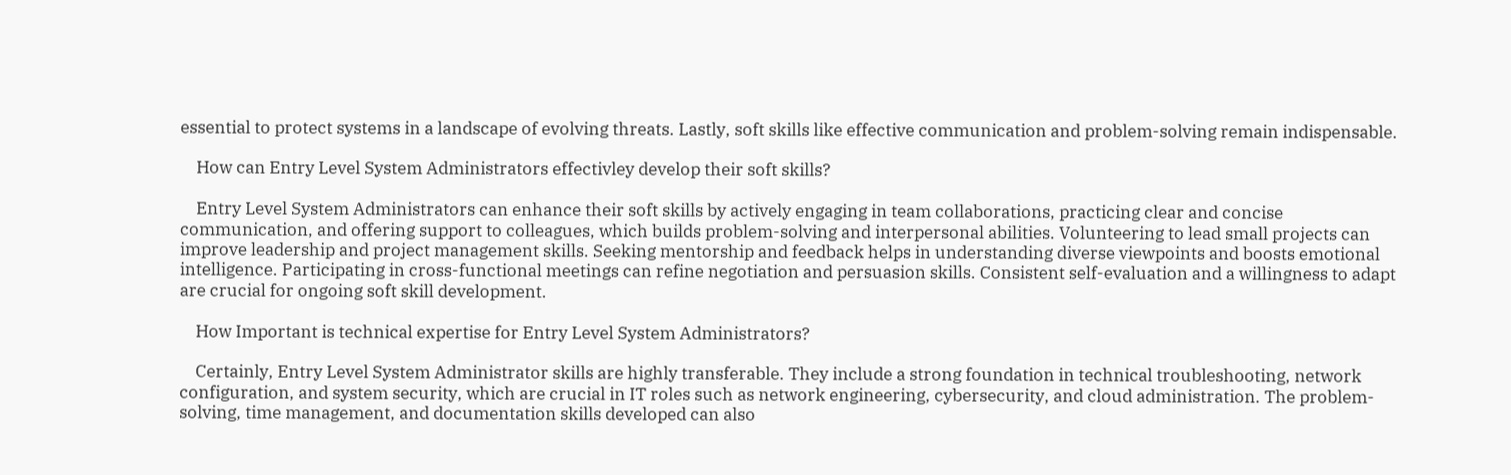essential to protect systems in a landscape of evolving threats. Lastly, soft skills like effective communication and problem-solving remain indispensable.

    How can Entry Level System Administrators effectivley develop their soft skills?

    Entry Level System Administrators can enhance their soft skills by actively engaging in team collaborations, practicing clear and concise communication, and offering support to colleagues, which builds problem-solving and interpersonal abilities. Volunteering to lead small projects can improve leadership and project management skills. Seeking mentorship and feedback helps in understanding diverse viewpoints and boosts emotional intelligence. Participating in cross-functional meetings can refine negotiation and persuasion skills. Consistent self-evaluation and a willingness to adapt are crucial for ongoing soft skill development.

    How Important is technical expertise for Entry Level System Administrators?

    Certainly, Entry Level System Administrator skills are highly transferable. They include a strong foundation in technical troubleshooting, network configuration, and system security, which are crucial in IT roles such as network engineering, cybersecurity, and cloud administration. The problem-solving, time management, and documentation skills developed can also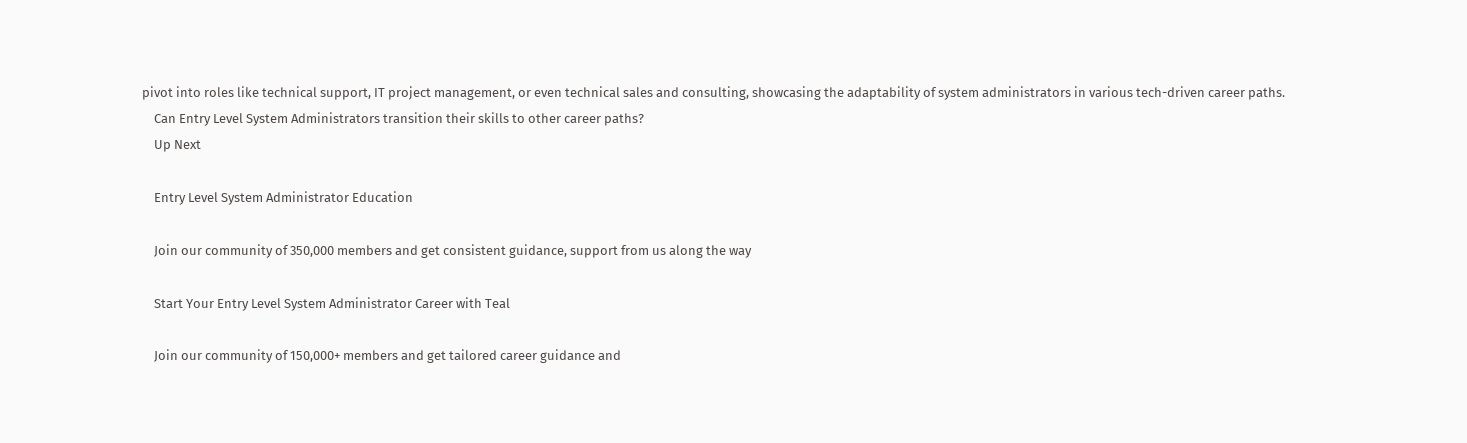pivot into roles like technical support, IT project management, or even technical sales and consulting, showcasing the adaptability of system administrators in various tech-driven career paths.
    Can Entry Level System Administrators transition their skills to other career paths?
    Up Next

    Entry Level System Administrator Education

    Join our community of 350,000 members and get consistent guidance, support from us along the way

    Start Your Entry Level System Administrator Career with Teal

    Join our community of 150,000+ members and get tailored career guidance and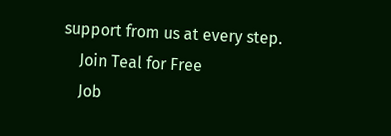support from us at every step.
    Join Teal for Free
    Job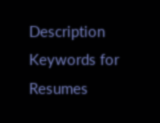Description Keywords for Resumes